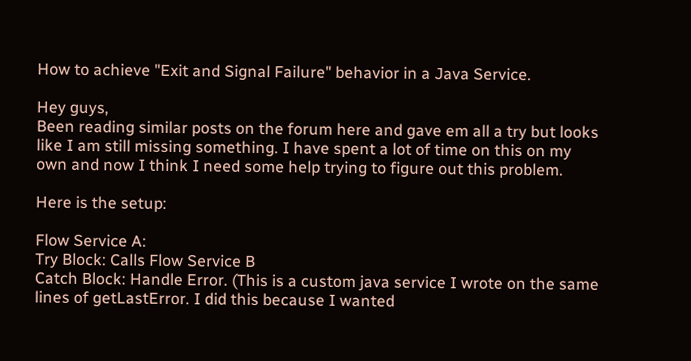How to achieve "Exit and Signal Failure" behavior in a Java Service.

Hey guys,
Been reading similar posts on the forum here and gave em all a try but looks like I am still missing something. I have spent a lot of time on this on my own and now I think I need some help trying to figure out this problem.

Here is the setup:

Flow Service A:
Try Block: Calls Flow Service B
Catch Block: Handle Error. (This is a custom java service I wrote on the same lines of getLastError. I did this because I wanted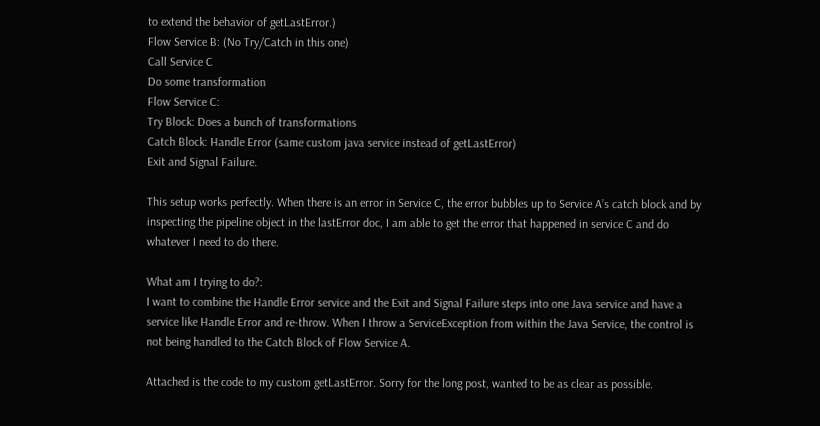to extend the behavior of getLastError.)
Flow Service B: (No Try/Catch in this one)
Call Service C
Do some transformation
Flow Service C:
Try Block: Does a bunch of transformations
Catch Block: Handle Error (same custom java service instead of getLastError)
Exit and Signal Failure.

This setup works perfectly. When there is an error in Service C, the error bubbles up to Service A’s catch block and by inspecting the pipeline object in the lastError doc, I am able to get the error that happened in service C and do whatever I need to do there.

What am I trying to do?:
I want to combine the Handle Error service and the Exit and Signal Failure steps into one Java service and have a service like Handle Error and re-throw. When I throw a ServiceException from within the Java Service, the control is not being handled to the Catch Block of Flow Service A.

Attached is the code to my custom getLastError. Sorry for the long post, wanted to be as clear as possible.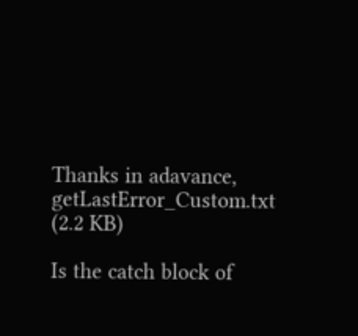Thanks in adavance,
getLastError_Custom.txt (2.2 KB)

Is the catch block of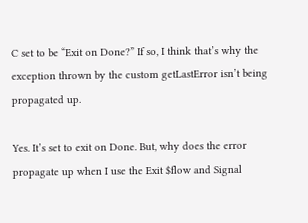C set to be “Exit on Done?” If so, I think that’s why the exception thrown by the custom getLastError isn’t being propagated up.

Yes. It’s set to exit on Done. But, why does the error propagate up when I use the Exit $flow and Signal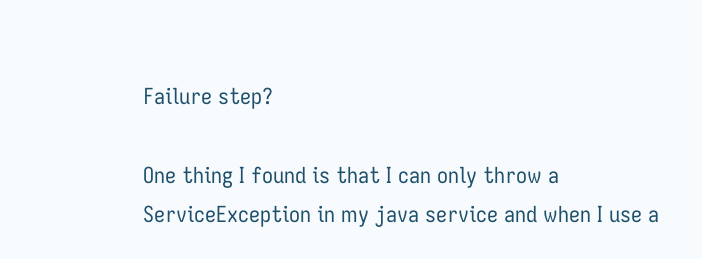Failure step?

One thing I found is that I can only throw a ServiceException in my java service and when I use a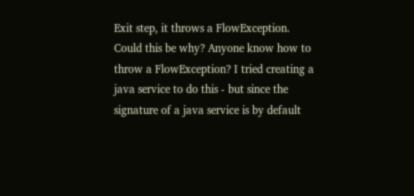Exit step, it throws a FlowException. Could this be why? Anyone know how to throw a FlowException? I tried creating a java service to do this - but since the signature of a java service is by default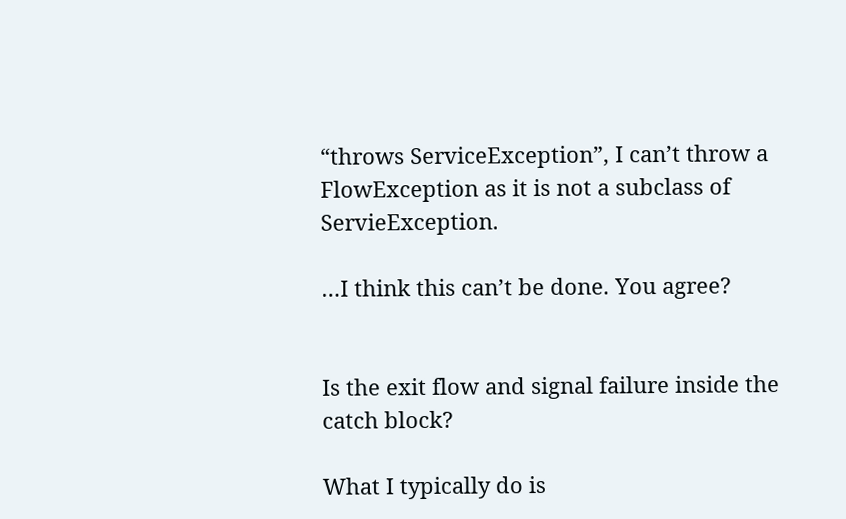“throws ServiceException”, I can’t throw a FlowException as it is not a subclass of ServieException.

…I think this can’t be done. You agree?


Is the exit flow and signal failure inside the catch block?

What I typically do is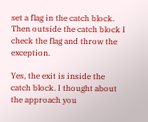set a flag in the catch block. Then outside the catch block I check the flag and throw the exception.

Yes, the exit is inside the catch block. I thought about the approach you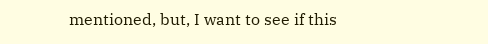mentioned, but, I want to see if this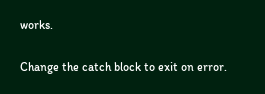works.

Change the catch block to exit on error.